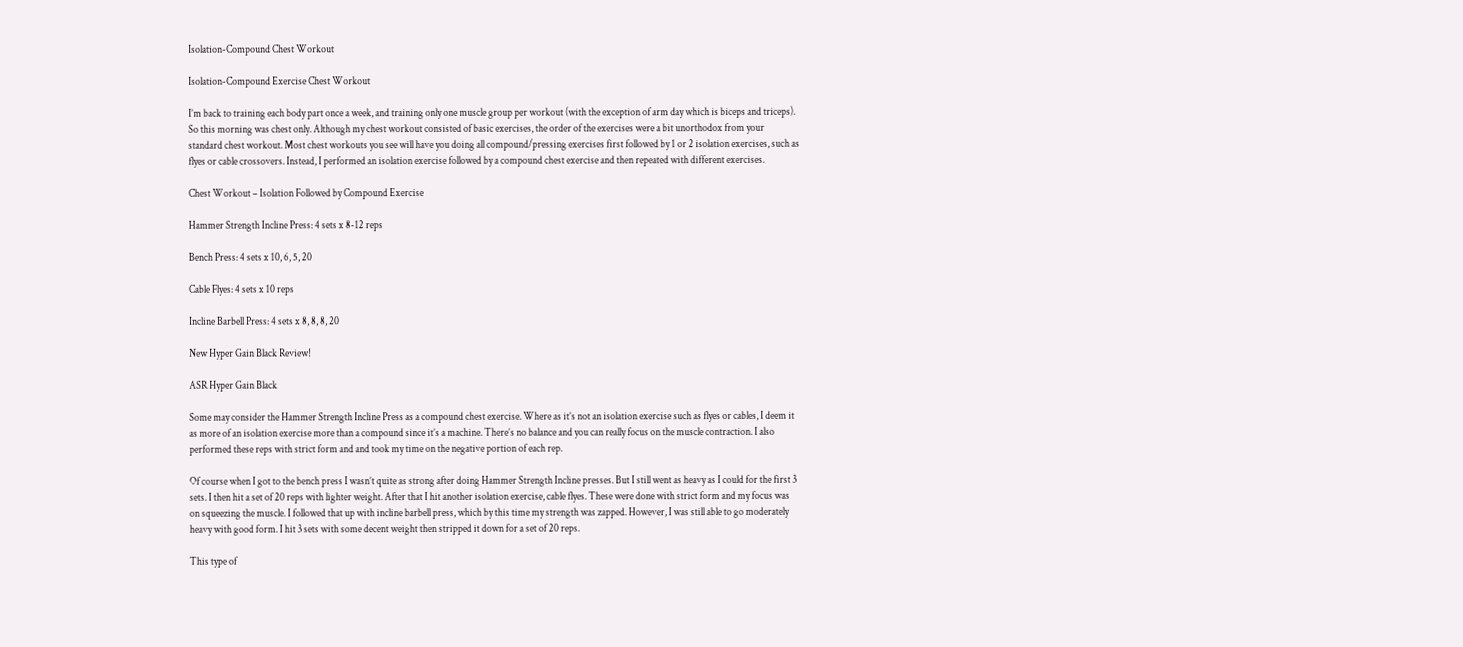Isolation-Compound Chest Workout

Isolation-Compound Exercise Chest Workout

I’m back to training each body part once a week, and training only one muscle group per workout (with the exception of arm day which is biceps and triceps). So this morning was chest only. Although my chest workout consisted of basic exercises, the order of the exercises were a bit unorthodox from your standard chest workout. Most chest workouts you see will have you doing all compound/pressing exercises first followed by 1 or 2 isolation exercises, such as flyes or cable crossovers. Instead, I performed an isolation exercise followed by a compound chest exercise and then repeated with different exercises.

Chest Workout – Isolation Followed by Compound Exercise

Hammer Strength Incline Press: 4 sets x 8-12 reps

Bench Press: 4 sets x 10, 6, 5, 20

Cable Flyes: 4 sets x 10 reps

Incline Barbell Press: 4 sets x 8, 8, 8, 20

New Hyper Gain Black Review!

ASR Hyper Gain Black

Some may consider the Hammer Strength Incline Press as a compound chest exercise. Where as it’s not an isolation exercise such as flyes or cables, I deem it as more of an isolation exercise more than a compound since it’s a machine. There’s no balance and you can really focus on the muscle contraction. I also performed these reps with strict form and and took my time on the negative portion of each rep.

Of course when I got to the bench press I wasn’t quite as strong after doing Hammer Strength Incline presses. But I still went as heavy as I could for the first 3 sets. I then hit a set of 20 reps with lighter weight. After that I hit another isolation exercise, cable flyes. These were done with strict form and my focus was on squeezing the muscle. I followed that up with incline barbell press, which by this time my strength was zapped. However, I was still able to go moderately heavy with good form. I hit 3 sets with some decent weight then stripped it down for a set of 20 reps.

This type of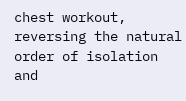chest workout, reversing the natural order of isolation and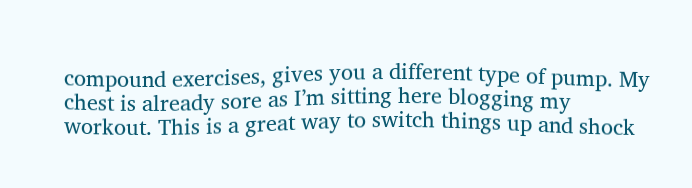compound exercises, gives you a different type of pump. My chest is already sore as I’m sitting here blogging my workout. This is a great way to switch things up and shock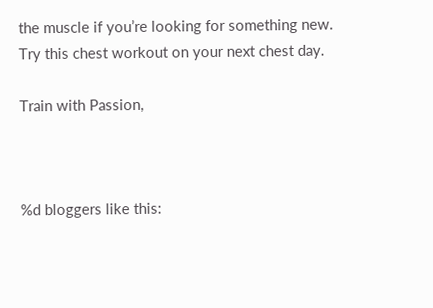the muscle if you’re looking for something new. Try this chest workout on your next chest day.

Train with Passion,



%d bloggers like this: